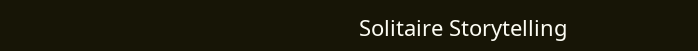Solitaire Storytelling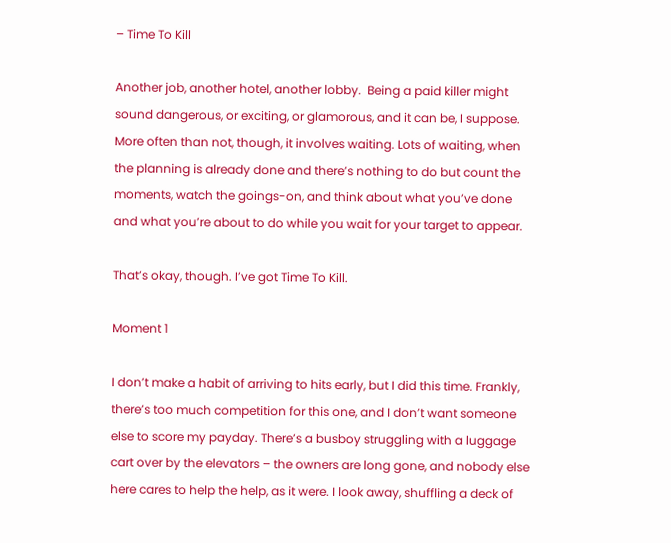– Time To Kill

Another job, another hotel, another lobby.  Being a paid killer might sound dangerous, or exciting, or glamorous, and it can be, I suppose. More often than not, though, it involves waiting. Lots of waiting, when the planning is already done and there’s nothing to do but count the moments, watch the goings-on, and think about what you’ve done and what you’re about to do while you wait for your target to appear.

That’s okay, though. I’ve got Time To Kill.

Moment 1

I don’t make a habit of arriving to hits early, but I did this time. Frankly, there’s too much competition for this one, and I don’t want someone else to score my payday. There’s a busboy struggling with a luggage cart over by the elevators – the owners are long gone, and nobody else here cares to help the help, as it were. I look away, shuffling a deck of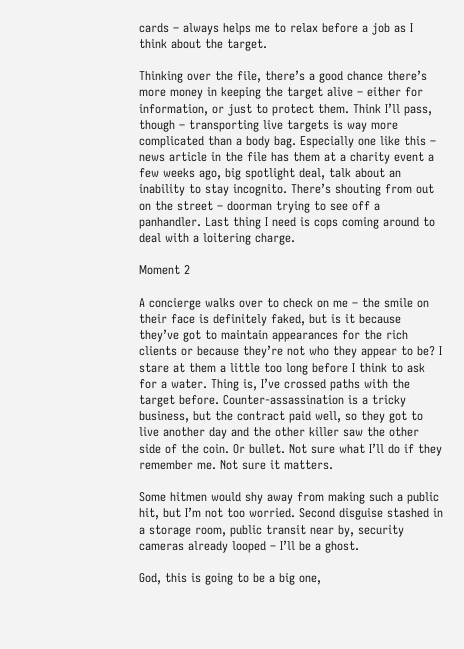cards – always helps me to relax before a job as I think about the target.

Thinking over the file, there’s a good chance there’s more money in keeping the target alive – either for information, or just to protect them. Think I’ll pass, though – transporting live targets is way more complicated than a body bag. Especially one like this – news article in the file has them at a charity event a few weeks ago, big spotlight deal, talk about an inability to stay incognito. There’s shouting from out on the street – doorman trying to see off a panhandler. Last thing I need is cops coming around to deal with a loitering charge.

Moment 2

A concierge walks over to check on me – the smile on their face is definitely faked, but is it because they’ve got to maintain appearances for the rich clients or because they’re not who they appear to be? I stare at them a little too long before I think to ask for a water. Thing is, I’ve crossed paths with the target before. Counter-assassination is a tricky business, but the contract paid well, so they got to live another day and the other killer saw the other side of the coin. Or bullet. Not sure what I’ll do if they remember me. Not sure it matters.

Some hitmen would shy away from making such a public hit, but I’m not too worried. Second disguise stashed in a storage room, public transit near by, security cameras already looped – I’ll be a ghost.

God, this is going to be a big one,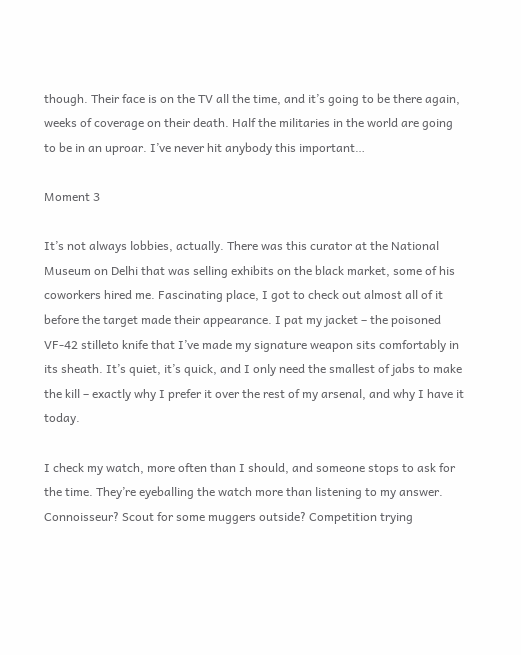though. Their face is on the TV all the time, and it’s going to be there again, weeks of coverage on their death. Half the militaries in the world are going to be in an uproar. I’ve never hit anybody this important…

Moment 3

It’s not always lobbies, actually. There was this curator at the National Museum on Delhi that was selling exhibits on the black market, some of his coworkers hired me. Fascinating place, I got to check out almost all of it before the target made their appearance. I pat my jacket – the poisoned VF-42 stilleto knife that I’ve made my signature weapon sits comfortably in its sheath. It’s quiet, it’s quick, and I only need the smallest of jabs to make the kill – exactly why I prefer it over the rest of my arsenal, and why I have it today.

I check my watch, more often than I should, and someone stops to ask for the time. They’re eyeballing the watch more than listening to my answer. Connoisseur? Scout for some muggers outside? Competition trying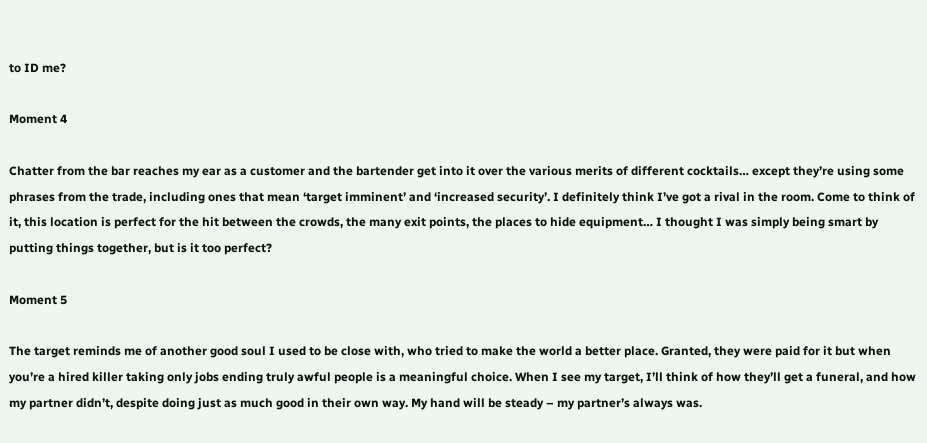to ID me?

Moment 4

Chatter from the bar reaches my ear as a customer and the bartender get into it over the various merits of different cocktails… except they’re using some phrases from the trade, including ones that mean ‘target imminent’ and ‘increased security’. I definitely think I’ve got a rival in the room. Come to think of it, this location is perfect for the hit between the crowds, the many exit points, the places to hide equipment… I thought I was simply being smart by putting things together, but is it too perfect?

Moment 5

The target reminds me of another good soul I used to be close with, who tried to make the world a better place. Granted, they were paid for it but when you’re a hired killer taking only jobs ending truly awful people is a meaningful choice. When I see my target, I’ll think of how they’ll get a funeral, and how my partner didn’t, despite doing just as much good in their own way. My hand will be steady – my partner’s always was.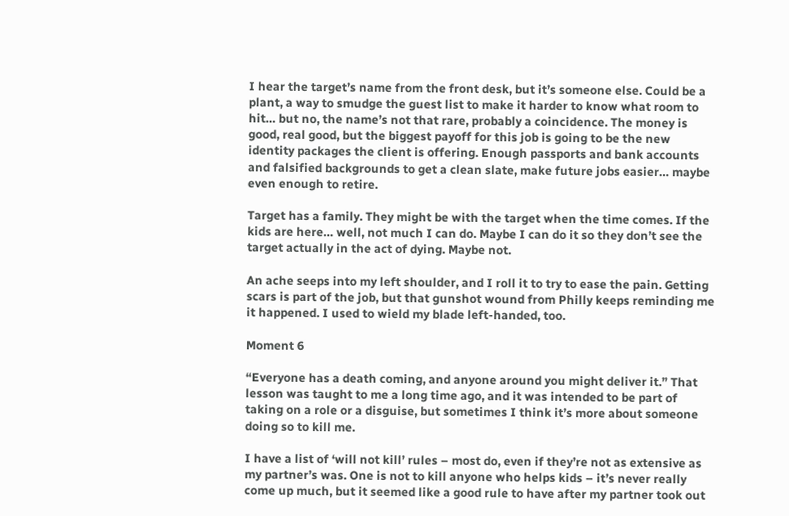I hear the target’s name from the front desk, but it’s someone else. Could be a plant, a way to smudge the guest list to make it harder to know what room to hit… but no, the name’s not that rare, probably a coincidence. The money is good, real good, but the biggest payoff for this job is going to be the new identity packages the client is offering. Enough passports and bank accounts and falsified backgrounds to get a clean slate, make future jobs easier… maybe even enough to retire.

Target has a family. They might be with the target when the time comes. If the kids are here… well, not much I can do. Maybe I can do it so they don’t see the target actually in the act of dying. Maybe not.

An ache seeps into my left shoulder, and I roll it to try to ease the pain. Getting scars is part of the job, but that gunshot wound from Philly keeps reminding me it happened. I used to wield my blade left-handed, too.

Moment 6

“Everyone has a death coming, and anyone around you might deliver it.” That lesson was taught to me a long time ago, and it was intended to be part of taking on a role or a disguise, but sometimes I think it’s more about someone doing so to kill me.

I have a list of ‘will not kill’ rules – most do, even if they’re not as extensive as my partner’s was. One is not to kill anyone who helps kids – it’s never really come up much, but it seemed like a good rule to have after my partner took out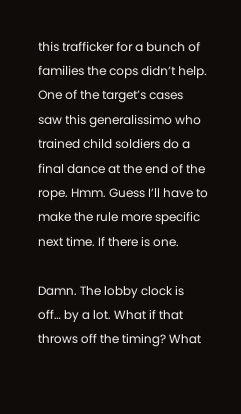this trafficker for a bunch of families the cops didn’t help. One of the target’s cases saw this generalissimo who trained child soldiers do a final dance at the end of the rope. Hmm. Guess I’ll have to make the rule more specific next time. If there is one.

Damn. The lobby clock is off… by a lot. What if that throws off the timing? What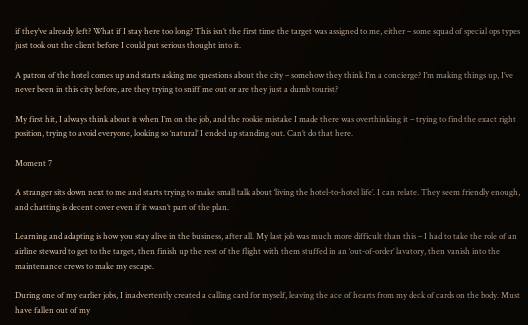if they’ve already left? What if I stay here too long? This isn’t the first time the target was assigned to me, either – some squad of special ops types just took out the client before I could put serious thought into it.

A patron of the hotel comes up and starts asking me questions about the city – somehow they think I’m a concierge? I’m making things up, I’ve never been in this city before, are they trying to sniff me out or are they just a dumb tourist?

My first hit, I always think about it when I’m on the job, and the rookie mistake I made there was overthinking it – trying to find the exact right position, trying to avoid everyone, looking so ‘natural’ I ended up standing out. Can’t do that here.

Moment 7

A stranger sits down next to me and starts trying to make small talk about ‘living the hotel-to-hotel life’. I can relate. They seem friendly enough, and chatting is decent cover even if it wasn’t part of the plan.

Learning and adapting is how you stay alive in the business, after all. My last job was much more difficult than this – I had to take the role of an airline steward to get to the target, then finish up the rest of the flight with them stuffed in an ‘out-of-order’ lavatory, then vanish into the maintenance crews to make my escape.

During one of my earlier jobs, I inadvertently created a calling card for myself, leaving the ace of hearts from my deck of cards on the body. Must have fallen out of my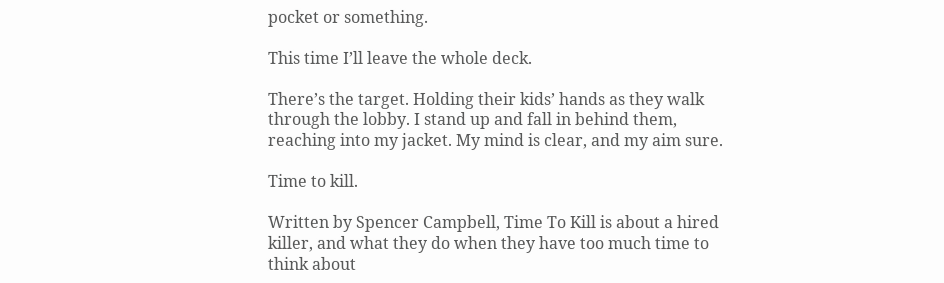pocket or something.

This time I’ll leave the whole deck.

There’s the target. Holding their kids’ hands as they walk through the lobby. I stand up and fall in behind them, reaching into my jacket. My mind is clear, and my aim sure.

Time to kill.

Written by Spencer Campbell, Time To Kill is about a hired killer, and what they do when they have too much time to think about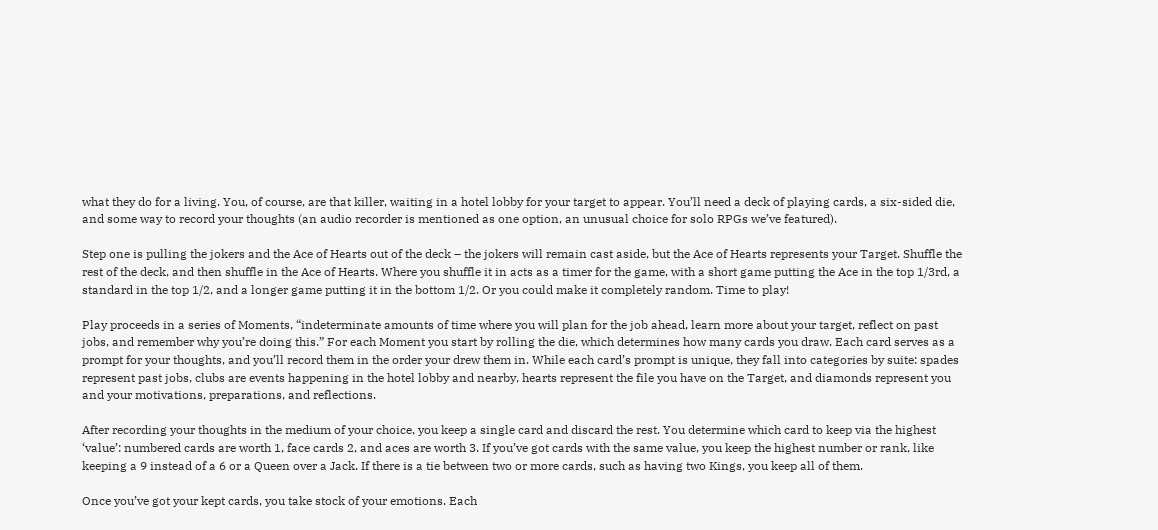what they do for a living. You, of course, are that killer, waiting in a hotel lobby for your target to appear. You’ll need a deck of playing cards, a six-sided die, and some way to record your thoughts (an audio recorder is mentioned as one option, an unusual choice for solo RPGs we’ve featured).

Step one is pulling the jokers and the Ace of Hearts out of the deck – the jokers will remain cast aside, but the Ace of Hearts represents your Target. Shuffle the rest of the deck, and then shuffle in the Ace of Hearts. Where you shuffle it in acts as a timer for the game, with a short game putting the Ace in the top 1/3rd, a standard in the top 1/2, and a longer game putting it in the bottom 1/2. Or you could make it completely random. Time to play!

Play proceeds in a series of Moments, “indeterminate amounts of time where you will plan for the job ahead, learn more about your target, reflect on past jobs, and remember why you’re doing this.” For each Moment you start by rolling the die, which determines how many cards you draw. Each card serves as a prompt for your thoughts, and you’ll record them in the order your drew them in. While each card’s prompt is unique, they fall into categories by suite: spades represent past jobs, clubs are events happening in the hotel lobby and nearby, hearts represent the file you have on the Target, and diamonds represent you and your motivations, preparations, and reflections.

After recording your thoughts in the medium of your choice, you keep a single card and discard the rest. You determine which card to keep via the highest ‘value’: numbered cards are worth 1, face cards 2, and aces are worth 3. If you’ve got cards with the same value, you keep the highest number or rank, like keeping a 9 instead of a 6 or a Queen over a Jack. If there is a tie between two or more cards, such as having two Kings, you keep all of them.

Once you’ve got your kept cards, you take stock of your emotions. Each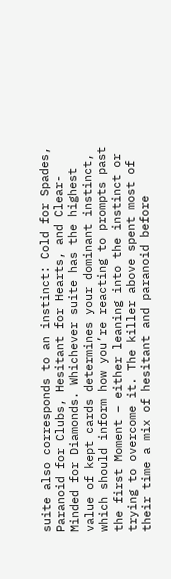suite also corresponds to an instinct: Cold for Spades, Paranoid for Clubs, Hesitant for Hearts, and Clear-Minded for Diamonds. Whichever suite has the highest value of kept cards determines your dominant instinct, which should inform how you’re reacting to prompts past the first Moment – either leaning into the instinct or trying to overcome it. The killer above spent most of their time a mix of hesitant and paranoid before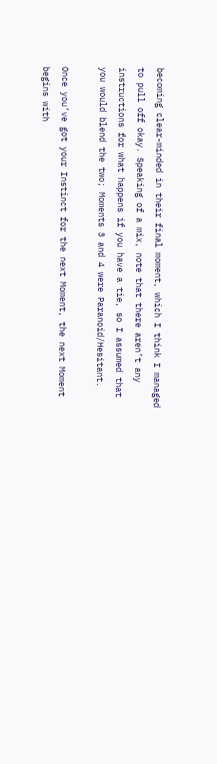becoming clear-minded in their final moment, which I think I managed to pull off okay. Speaking of a mix, note that there aren’t any instructions for what happens if you have a tie, so I assumed that you would blend the two; Moments 3 and 4 were Paranoid/Hesitant.

Once you’ve got your Instinct for the next Moment, the next Moment begins with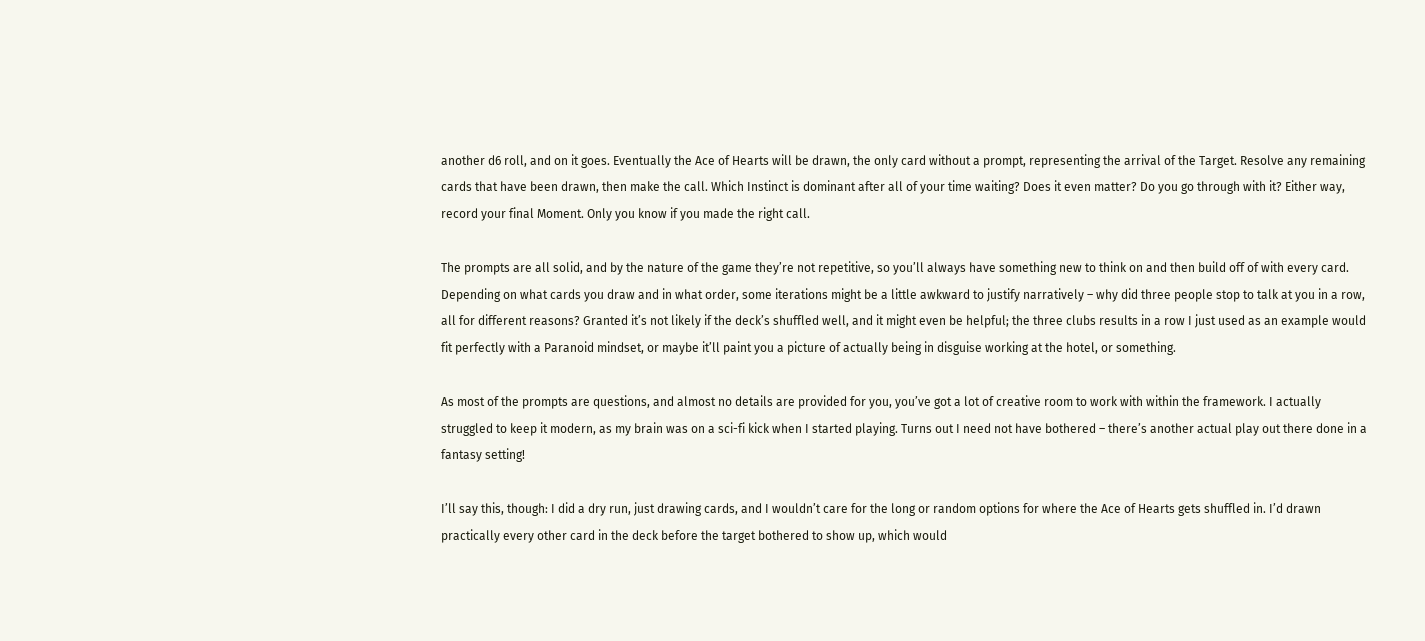another d6 roll, and on it goes. Eventually the Ace of Hearts will be drawn, the only card without a prompt, representing the arrival of the Target. Resolve any remaining cards that have been drawn, then make the call. Which Instinct is dominant after all of your time waiting? Does it even matter? Do you go through with it? Either way, record your final Moment. Only you know if you made the right call.

The prompts are all solid, and by the nature of the game they’re not repetitive, so you’ll always have something new to think on and then build off of with every card. Depending on what cards you draw and in what order, some iterations might be a little awkward to justify narratively – why did three people stop to talk at you in a row, all for different reasons? Granted it’s not likely if the deck’s shuffled well, and it might even be helpful; the three clubs results in a row I just used as an example would fit perfectly with a Paranoid mindset, or maybe it’ll paint you a picture of actually being in disguise working at the hotel, or something.

As most of the prompts are questions, and almost no details are provided for you, you’ve got a lot of creative room to work with within the framework. I actually struggled to keep it modern, as my brain was on a sci-fi kick when I started playing. Turns out I need not have bothered – there’s another actual play out there done in a fantasy setting!

I’ll say this, though: I did a dry run, just drawing cards, and I wouldn’t care for the long or random options for where the Ace of Hearts gets shuffled in. I’d drawn practically every other card in the deck before the target bothered to show up, which would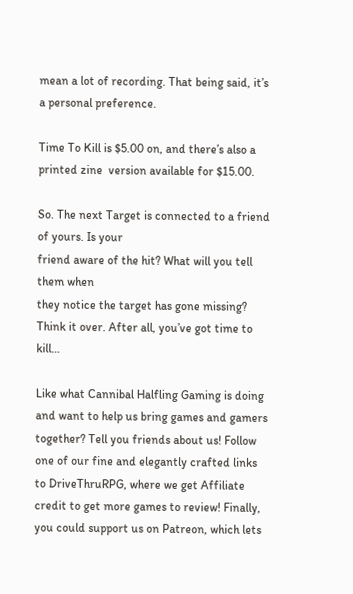mean a lot of recording. That being said, it’s a personal preference.

Time To Kill is $5.00 on, and there’s also a printed zine  version available for $15.00.

So. The next Target is connected to a friend of yours. Is your
friend aware of the hit? What will you tell them when
they notice the target has gone missing? Think it over. After all, you’ve got time to kill…

Like what Cannibal Halfling Gaming is doing and want to help us bring games and gamers together? Tell you friends about us! Follow one of our fine and elegantly crafted links to DriveThruRPG, where we get Affiliate credit to get more games to review! Finally, you could support us on Patreon, which lets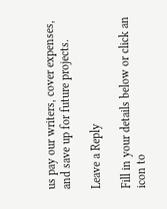us pay our writers, cover expenses, and save up for future projects.

Leave a Reply

Fill in your details below or click an icon to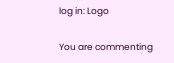log in: Logo

You are commenting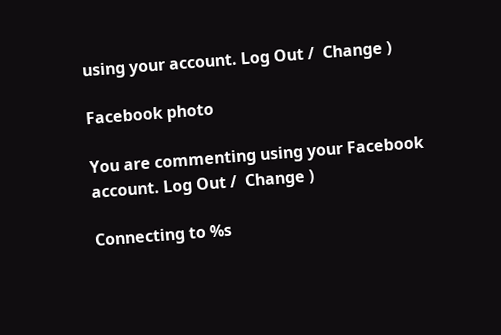using your account. Log Out /  Change )

Facebook photo

You are commenting using your Facebook account. Log Out /  Change )

Connecting to %s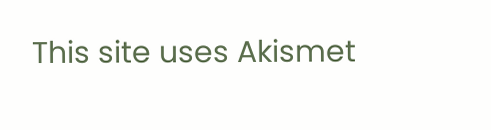This site uses Akismet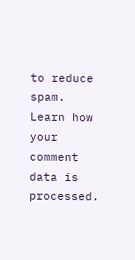to reduce spam. Learn how your comment data is processed.